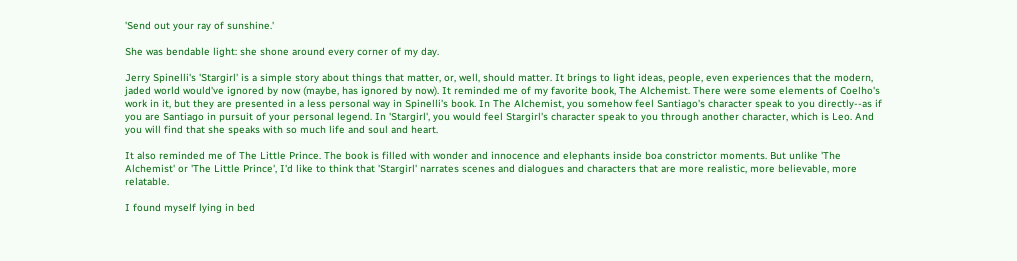'Send out your ray of sunshine.'

She was bendable light: she shone around every corner of my day.

Jerry Spinelli's 'Stargirl' is a simple story about things that matter, or, well, should matter. It brings to light ideas, people, even experiences that the modern, jaded world would've ignored by now (maybe, has ignored by now). It reminded me of my favorite book, The Alchemist. There were some elements of Coelho's work in it, but they are presented in a less personal way in Spinelli's book. In The Alchemist, you somehow feel Santiago's character speak to you directly--as if you are Santiago in pursuit of your personal legend. In 'Stargirl', you would feel Stargirl's character speak to you through another character, which is Leo. And you will find that she speaks with so much life and soul and heart.

It also reminded me of The Little Prince. The book is filled with wonder and innocence and elephants inside boa constrictor moments. But unlike 'The Alchemist' or 'The Little Prince', I'd like to think that 'Stargirl' narrates scenes and dialogues and characters that are more realistic, more believable, more relatable.

I found myself lying in bed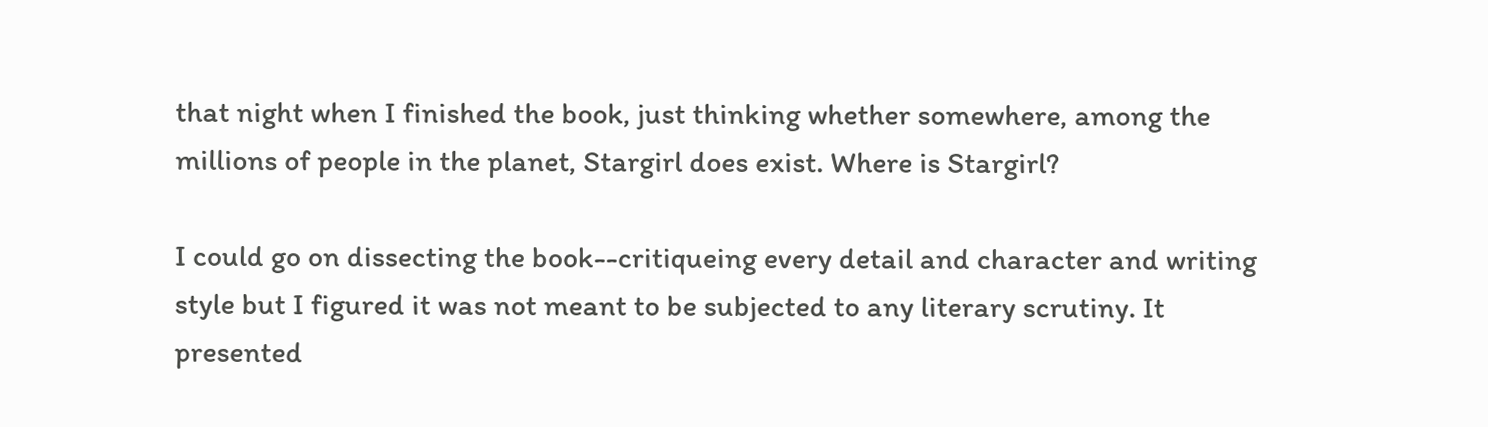that night when I finished the book, just thinking whether somewhere, among the millions of people in the planet, Stargirl does exist. Where is Stargirl?

I could go on dissecting the book--critiqueing every detail and character and writing style but I figured it was not meant to be subjected to any literary scrutiny. It presented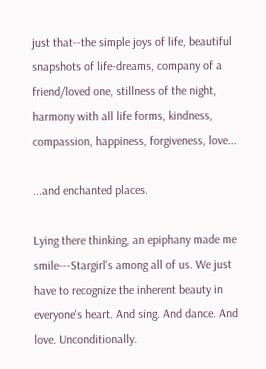just that--the simple joys of life, beautiful snapshots of life-dreams, company of a friend/loved one, stillness of the night, harmony with all life forms, kindness, compassion, happiness, forgiveness, love...

...and enchanted places.

Lying there thinking, an epiphany made me smile---Stargirl's among all of us. We just have to recognize the inherent beauty in everyone's heart. And sing. And dance. And love. Unconditionally.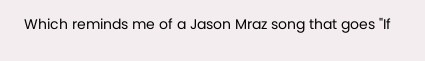Which reminds me of a Jason Mraz song that goes "If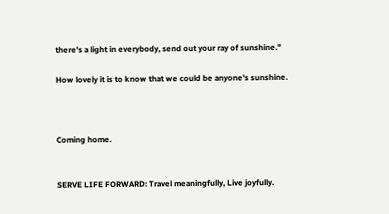there's a light in everybody, send out your ray of sunshine."

How lovely it is to know that we could be anyone's sunshine.



Coming home.


SERVE LIFE FORWARD: Travel meaningfully, Live joyfully.